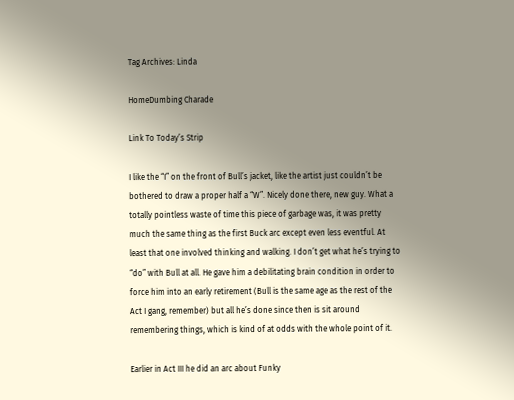Tag Archives: Linda

HomeDumbing Charade

Link To Today’s Strip

I like the “I” on the front of Bull’s jacket, like the artist just couldn’t be bothered to draw a proper half a “W”. Nicely done there, new guy. What a totally pointless waste of time this piece of garbage was, it was pretty much the same thing as the first Buck arc except even less eventful. At least that one involved thinking and walking. I don’t get what he’s trying to “do” with Bull at all. He gave him a debilitating brain condition in order to force him into an early retirement (Bull is the same age as the rest of the Act I gang, remember) but all he’s done since then is sit around remembering things, which is kind of at odds with the whole point of it.

Earlier in Act III he did an arc about Funky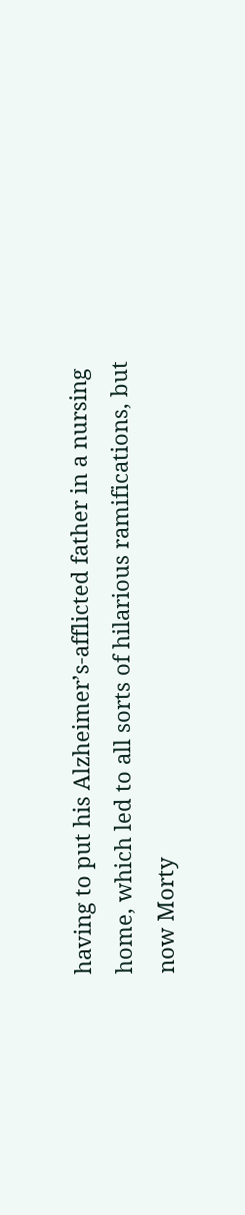having to put his Alzheimer’s-afflicted father in a nursing home, which led to all sorts of hilarious ramifications, but now Morty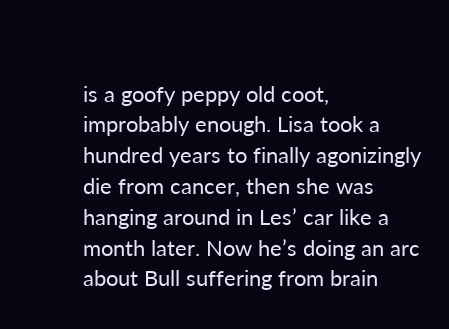is a goofy peppy old coot, improbably enough. Lisa took a hundred years to finally agonizingly die from cancer, then she was hanging around in Les’ car like a month later. Now he’s doing an arc about Bull suffering from brain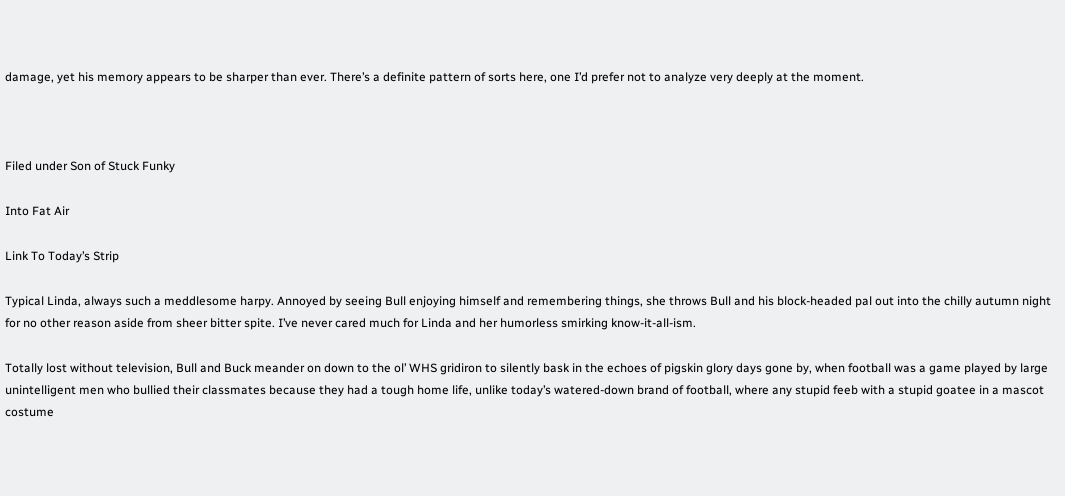damage, yet his memory appears to be sharper than ever. There’s a definite pattern of sorts here, one I’d prefer not to analyze very deeply at the moment.



Filed under Son of Stuck Funky

Into Fat Air

Link To Today’s Strip

Typical Linda, always such a meddlesome harpy. Annoyed by seeing Bull enjoying himself and remembering things, she throws Bull and his block-headed pal out into the chilly autumn night for no other reason aside from sheer bitter spite. I’ve never cared much for Linda and her humorless smirking know-it-all-ism.

Totally lost without television, Bull and Buck meander on down to the ol’ WHS gridiron to silently bask in the echoes of pigskin glory days gone by, when football was a game played by large unintelligent men who bullied their classmates because they had a tough home life, unlike today’s watered-down brand of football, where any stupid feeb with a stupid goatee in a mascot costume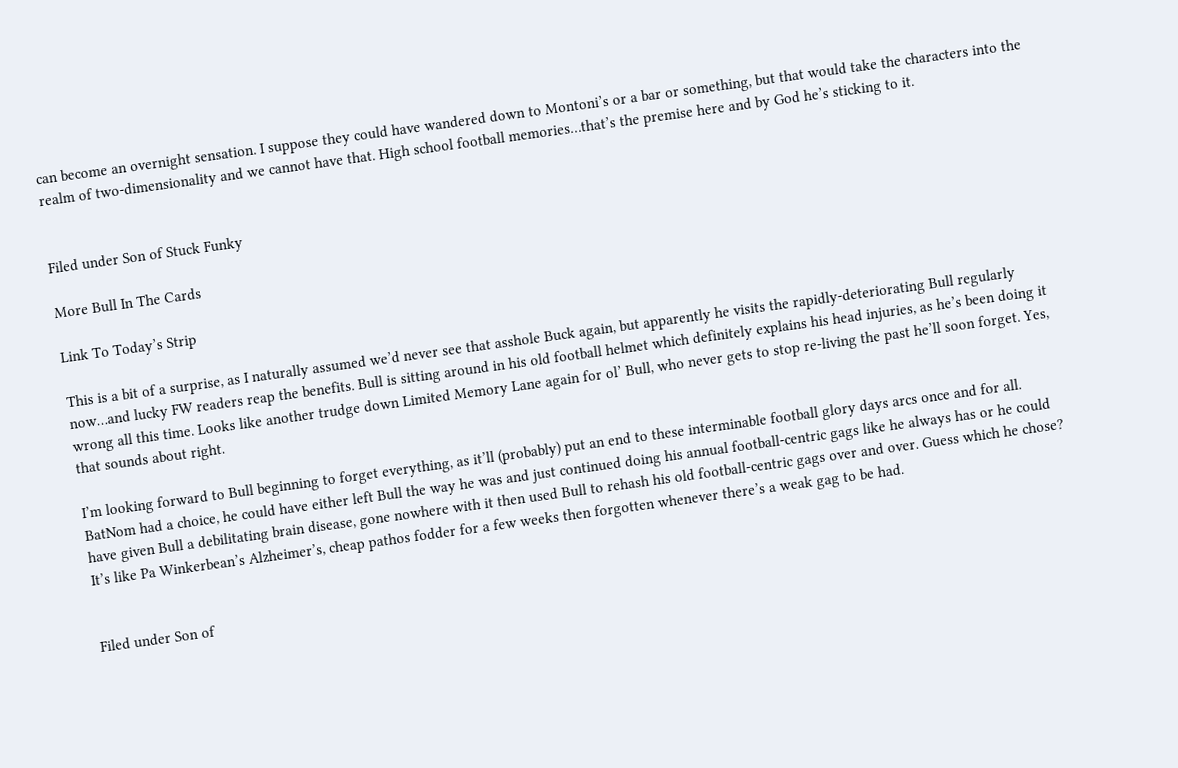can become an overnight sensation. I suppose they could have wandered down to Montoni’s or a bar or something, but that would take the characters into the realm of two-dimensionality and we cannot have that. High school football memories…that’s the premise here and by God he’s sticking to it.


Filed under Son of Stuck Funky

More Bull In The Cards

Link To Today’s Strip

This is a bit of a surprise, as I naturally assumed we’d never see that asshole Buck again, but apparently he visits the rapidly-deteriorating Bull regularly now…and lucky FW readers reap the benefits. Bull is sitting around in his old football helmet which definitely explains his head injuries, as he’s been doing it wrong all this time. Looks like another trudge down Limited Memory Lane again for ol’ Bull, who never gets to stop re-living the past he’ll soon forget. Yes, that sounds about right.

I’m looking forward to Bull beginning to forget everything, as it’ll (probably) put an end to these interminable football glory days arcs once and for all. BatNom had a choice, he could have either left Bull the way he was and just continued doing his annual football-centric gags like he always has or he could have given Bull a debilitating brain disease, gone nowhere with it then used Bull to rehash his old football-centric gags over and over. Guess which he chose? It’s like Pa Winkerbean’s Alzheimer’s, cheap pathos fodder for a few weeks then forgotten whenever there’s a weak gag to be had.


Filed under Son of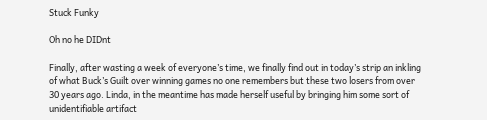Stuck Funky

Oh no he DIDnt

Finally, after wasting a week of everyone’s time, we finally find out in today’s strip an inkling of what Buck’s Guilt over winning games no one remembers but these two losers from over 30 years ago. Linda, in the meantime has made herself useful by bringing him some sort of unidentifiable artifact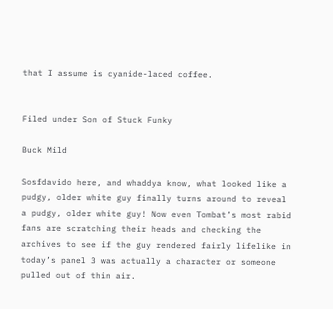that I assume is cyanide-laced coffee.


Filed under Son of Stuck Funky

Buck Mild

Sosfdavido here, and whaddya know, what looked like a pudgy, older white guy finally turns around to reveal a pudgy, older white guy! Now even Tombat’s most rabid fans are scratching their heads and checking the archives to see if the guy rendered fairly lifelike in today’s panel 3 was actually a character or someone pulled out of thin air.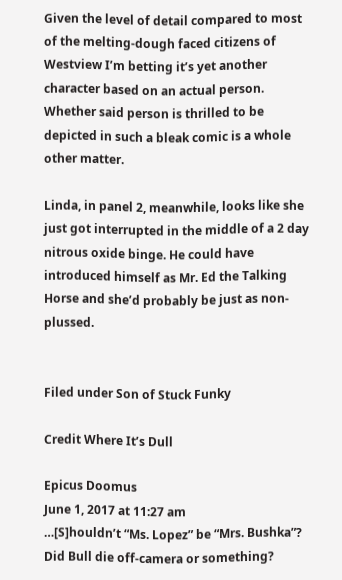Given the level of detail compared to most of the melting-dough faced citizens of Westview I’m betting it’s yet another character based on an actual person. Whether said person is thrilled to be depicted in such a bleak comic is a whole other matter.

Linda, in panel 2, meanwhile, looks like she just got interrupted in the middle of a 2 day nitrous oxide binge. He could have introduced himself as Mr. Ed the Talking Horse and she’d probably be just as non-plussed.


Filed under Son of Stuck Funky

Credit Where It’s Dull

Epicus Doomus
June 1, 2017 at 11:27 am
…[S]houldn’t “Ms. Lopez” be “Mrs. Bushka”? Did Bull die off-camera or something?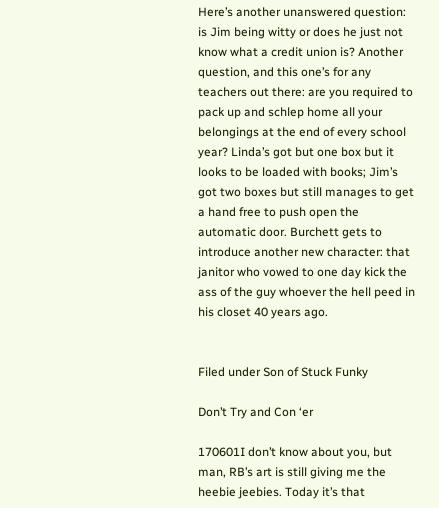Here’s another unanswered question: is Jim being witty or does he just not know what a credit union is? Another question, and this one’s for any teachers out there: are you required to pack up and schlep home all your belongings at the end of every school year? Linda’s got but one box but it looks to be loaded with books; Jim’s got two boxes but still manages to get a hand free to push open the automatic door. Burchett gets to introduce another new character: that janitor who vowed to one day kick the ass of the guy whoever the hell peed in his closet 40 years ago.


Filed under Son of Stuck Funky

Don’t Try and Con ‘er

170601I don’t know about you, but man, RB’s art is still giving me the heebie jeebies. Today it’s that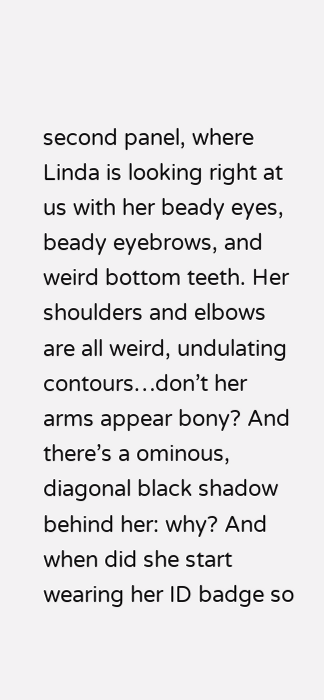second panel, where Linda is looking right at us with her beady eyes, beady eyebrows, and weird bottom teeth. Her shoulders and elbows are all weird, undulating contours…don’t her arms appear bony? And there’s a ominous, diagonal black shadow behind her: why? And when did she start wearing her ID badge so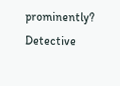prominently? Detective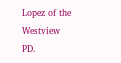Lopez of the Westview PD.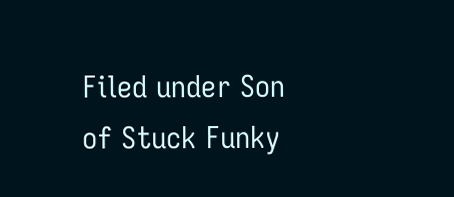Filed under Son of Stuck Funky